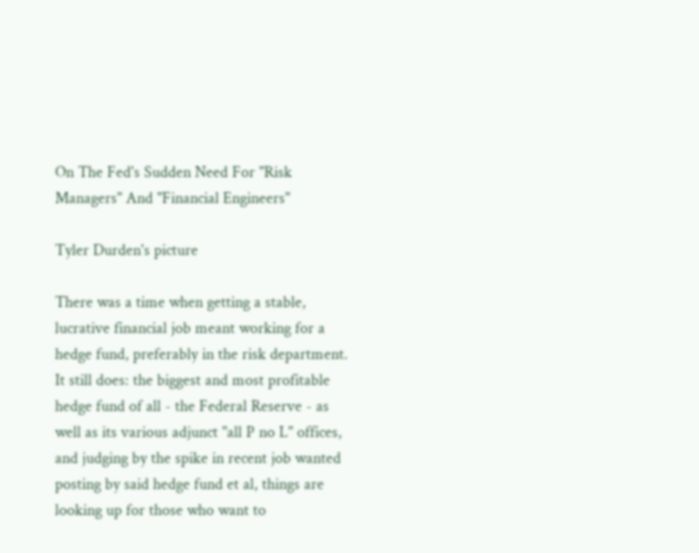On The Fed's Sudden Need For "Risk Managers" And "Financial Engineers"

Tyler Durden's picture

There was a time when getting a stable, lucrative financial job meant working for a hedge fund, preferably in the risk department. It still does: the biggest and most profitable hedge fund of all - the Federal Reserve - as well as its various adjunct "all P no L" offices, and judging by the spike in recent job wanted posting by said hedge fund et al, things are looking up for those who want to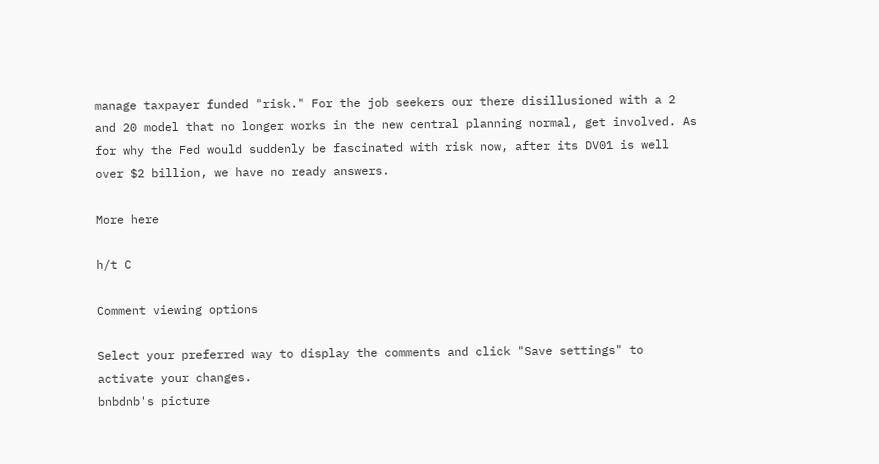manage taxpayer funded "risk." For the job seekers our there disillusioned with a 2 and 20 model that no longer works in the new central planning normal, get involved. As for why the Fed would suddenly be fascinated with risk now, after its DV01 is well over $2 billion, we have no ready answers.

More here

h/t C

Comment viewing options

Select your preferred way to display the comments and click "Save settings" to activate your changes.
bnbdnb's picture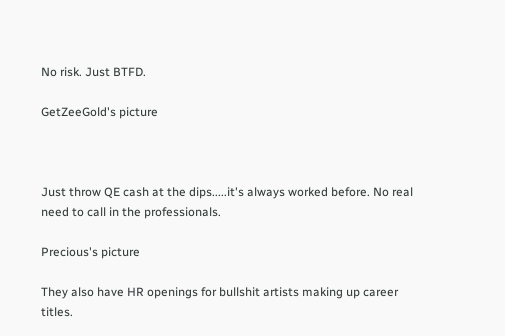No risk. Just BTFD.

GetZeeGold's picture



Just throw QE cash at the dips.....it's always worked before. No real need to call in the professionals.

Precious's picture

They also have HR openings for bullshit artists making up career titles.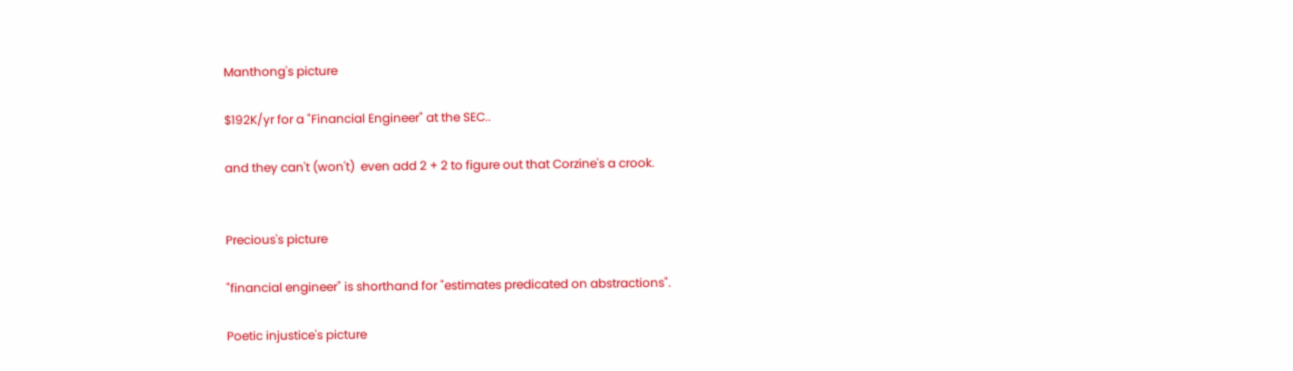Manthong's picture

$192K/yr for a "Financial Engineer" at the SEC..

and they can't (won't)  even add 2 + 2 to figure out that Corzine's a crook.


Precious's picture

"financial engineer" is shorthand for "estimates predicated on abstractions".

Poetic injustice's picture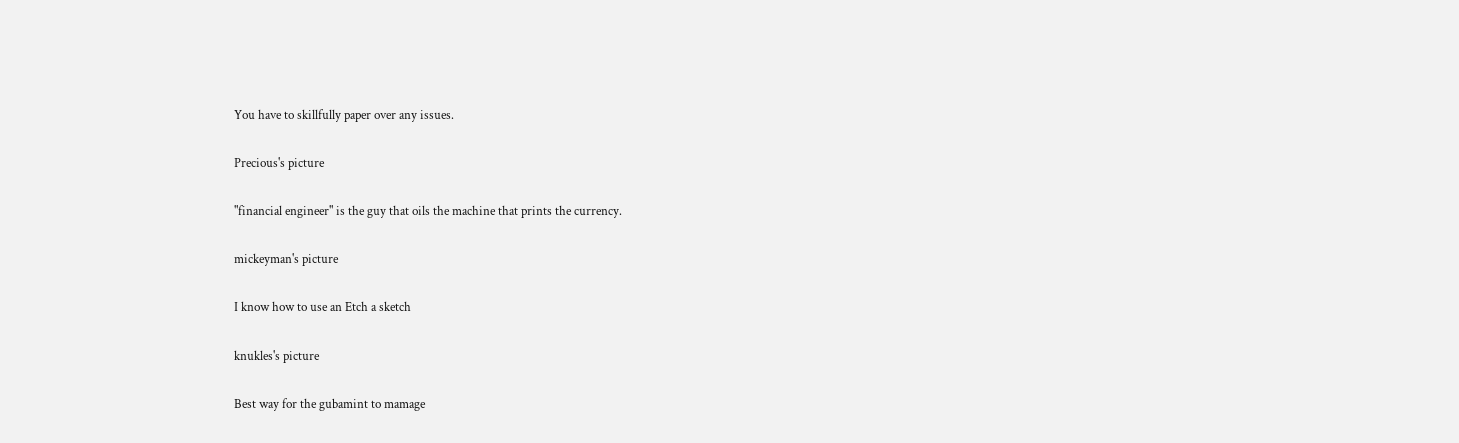You have to skillfully paper over any issues.

Precious's picture

"financial engineer" is the guy that oils the machine that prints the currency.

mickeyman's picture

I know how to use an Etch a sketch

knukles's picture

Best way for the gubamint to mamage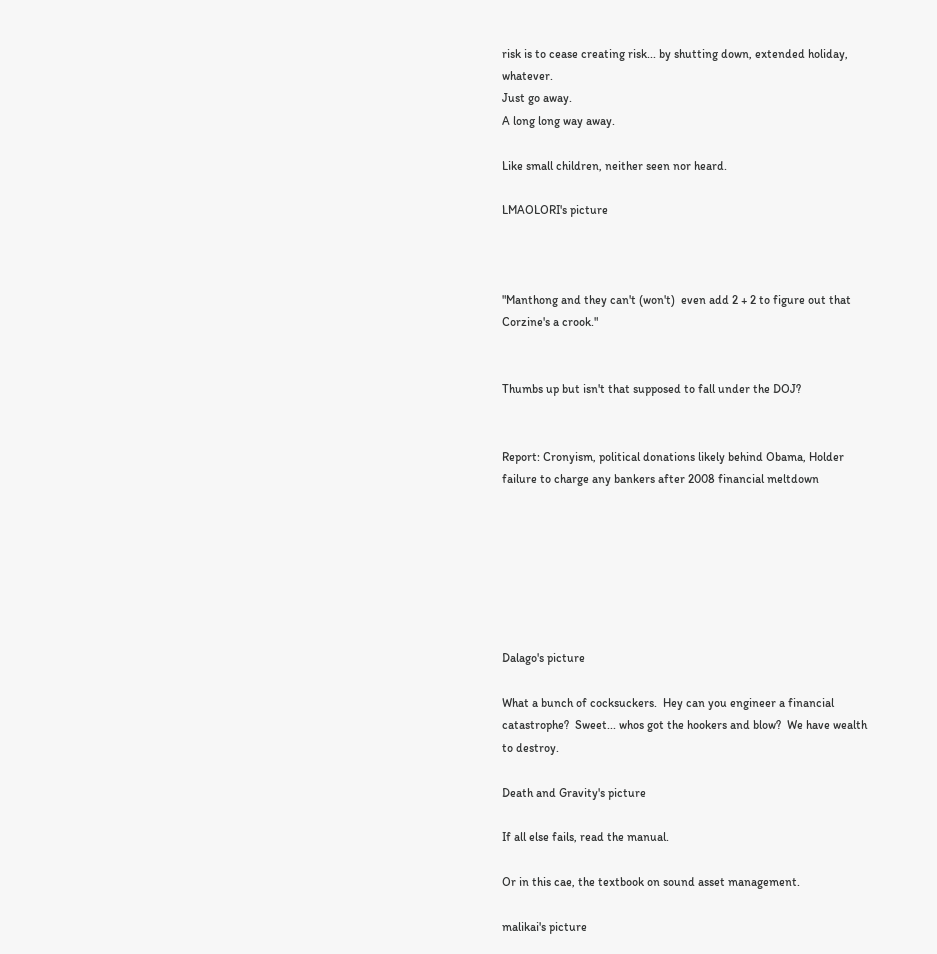risk is to cease creating risk... by shutting down, extended holiday, whatever.
Just go away.
A long long way away.

Like small children, neither seen nor heard.

LMAOLORI's picture



"Manthong and they can't (won't)  even add 2 + 2 to figure out that Corzine's a crook."


Thumbs up but isn't that supposed to fall under the DOJ?


Report: Cronyism, political donations likely behind Obama, Holder failure to charge any bankers after 2008 financial meltdown







Dalago's picture

What a bunch of cocksuckers.  Hey can you engineer a financial catastrophe?  Sweet... whos got the hookers and blow?  We have wealth to destroy.

Death and Gravity's picture

If all else fails, read the manual.

Or in this cae, the textbook on sound asset management.

malikai's picture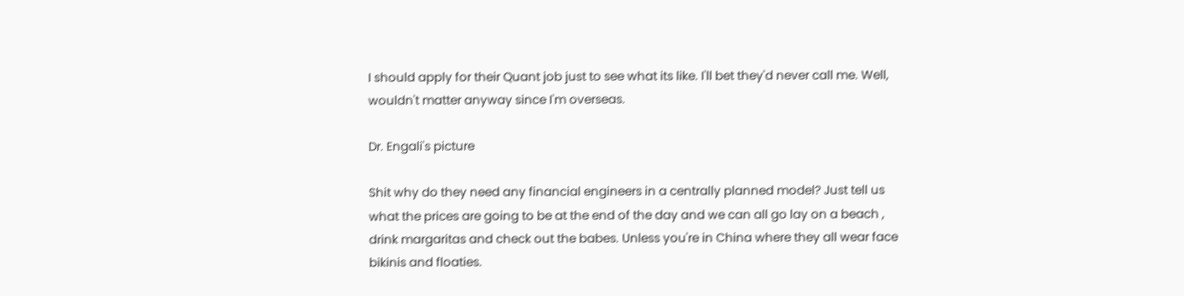I should apply for their Quant job just to see what its like. I'll bet they'd never call me. Well, wouldn't matter anyway since I'm overseas.

Dr. Engali's picture

Shit why do they need any financial engineers in a centrally planned model? Just tell us what the prices are going to be at the end of the day and we can all go lay on a beach , drink margaritas and check out the babes. Unless you're in China where they all wear face bikinis and floaties.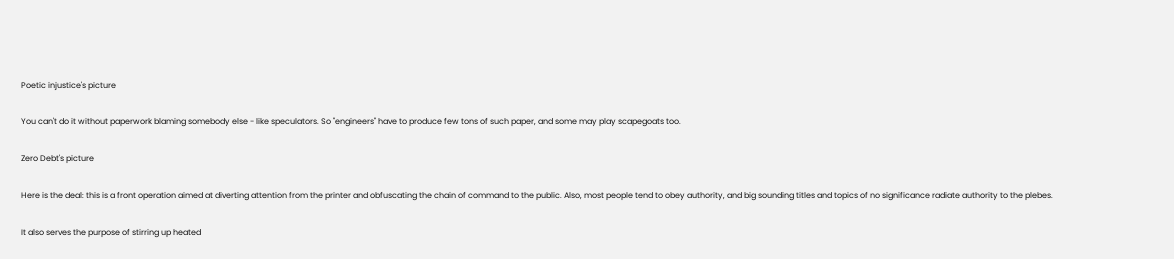Poetic injustice's picture

You can't do it without paperwork blaming somebody else - like speculators. So "engineers" have to produce few tons of such paper, and some may play scapegoats too.

Zero Debt's picture

Here is the deal: this is a front operation aimed at diverting attention from the printer and obfuscating the chain of command to the public. Also, most people tend to obey authority, and big sounding titles and topics of no significance radiate authority to the plebes.

It also serves the purpose of stirring up heated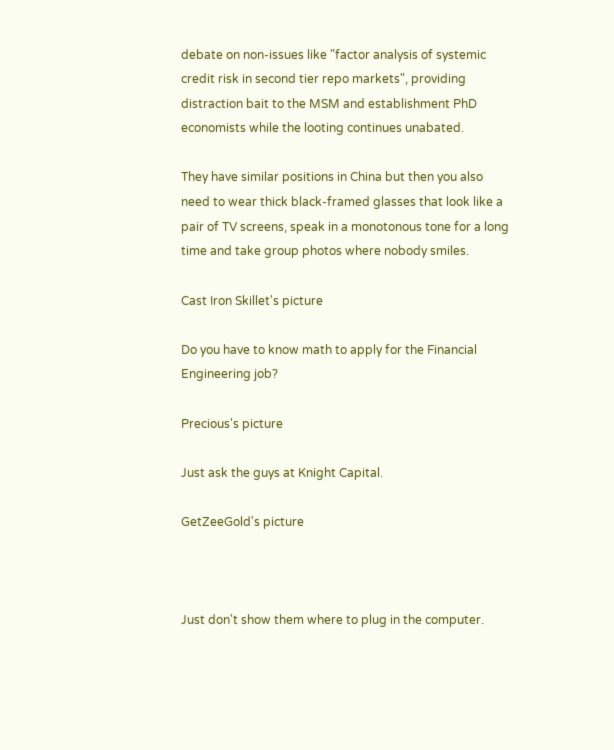debate on non-issues like "factor analysis of systemic credit risk in second tier repo markets", providing distraction bait to the MSM and establishment PhD economists while the looting continues unabated.

They have similar positions in China but then you also need to wear thick black-framed glasses that look like a pair of TV screens, speak in a monotonous tone for a long time and take group photos where nobody smiles.

Cast Iron Skillet's picture

Do you have to know math to apply for the Financial Engineering job?

Precious's picture

Just ask the guys at Knight Capital.

GetZeeGold's picture



Just don't show them where to plug in the computer.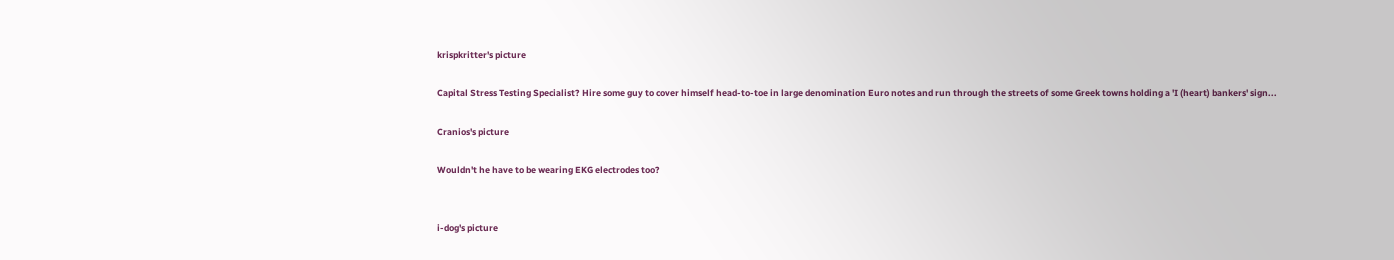krispkritter's picture

Capital Stress Testing Specialist? Hire some guy to cover himself head-to-toe in large denomination Euro notes and run through the streets of some Greek towns holding a 'I (heart) bankers' sign...

Cranios's picture

Wouldn't he have to be wearing EKG electrodes too?


i-dog's picture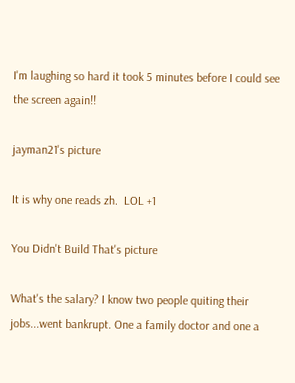I'm laughing so hard it took 5 minutes before I could see the screen again!!

jayman21's picture

It is why one reads zh.  LOL +1

You Didn't Build That's picture

What's the salary? I know two people quiting their jobs...went bankrupt. One a family doctor and one a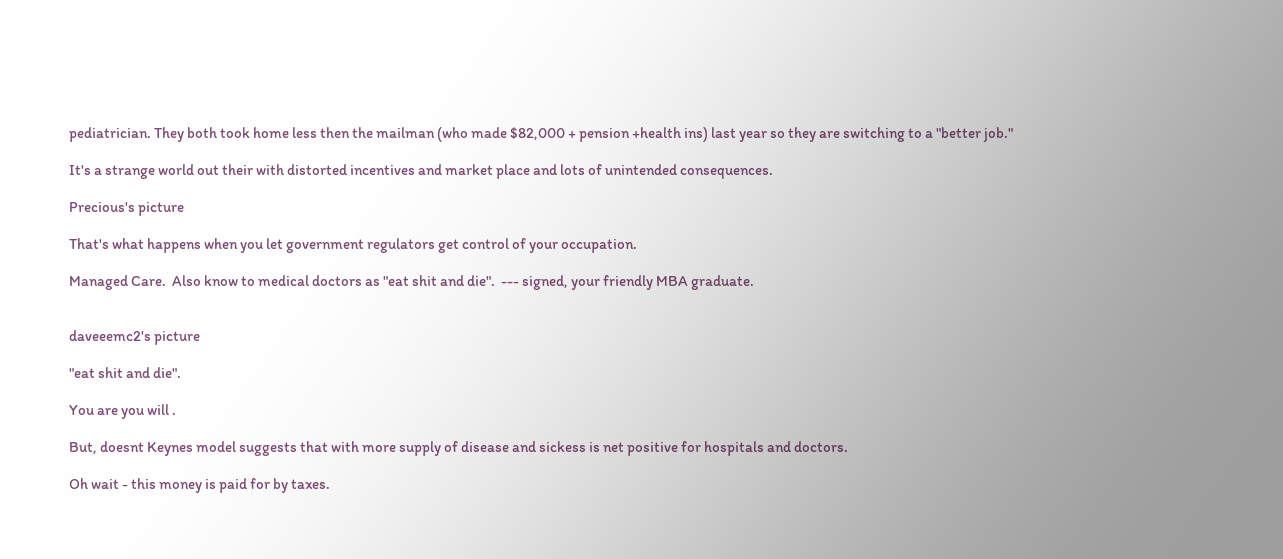pediatrician. They both took home less then the mailman (who made $82,000 + pension +health ins) last year so they are switching to a "better job."

It's a strange world out their with distorted incentives and market place and lots of unintended consequences.

Precious's picture

That's what happens when you let government regulators get control of your occupation.

Managed Care.  Also know to medical doctors as "eat shit and die".  --- signed, your friendly MBA graduate.


daveeemc2's picture

"eat shit and die".

You are you will .

But, doesnt Keynes model suggests that with more supply of disease and sickess is net positive for hospitals and doctors.

Oh wait - this money is paid for by taxes.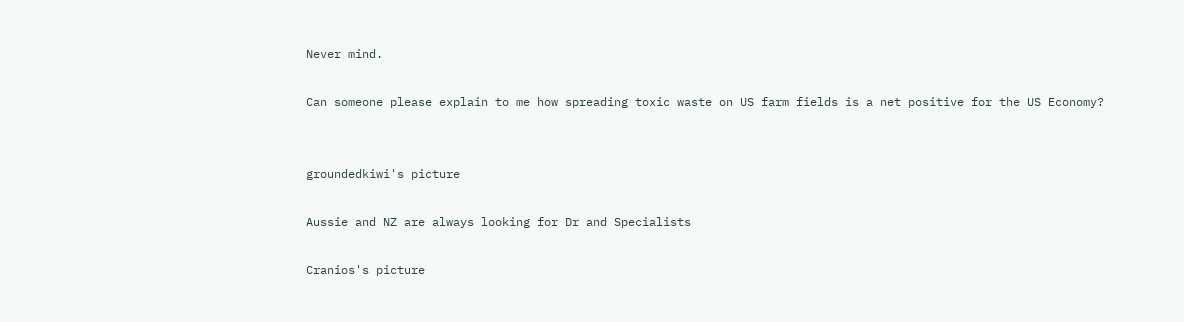Never mind.

Can someone please explain to me how spreading toxic waste on US farm fields is a net positive for the US Economy?


groundedkiwi's picture

Aussie and NZ are always looking for Dr and Specialists

Cranios's picture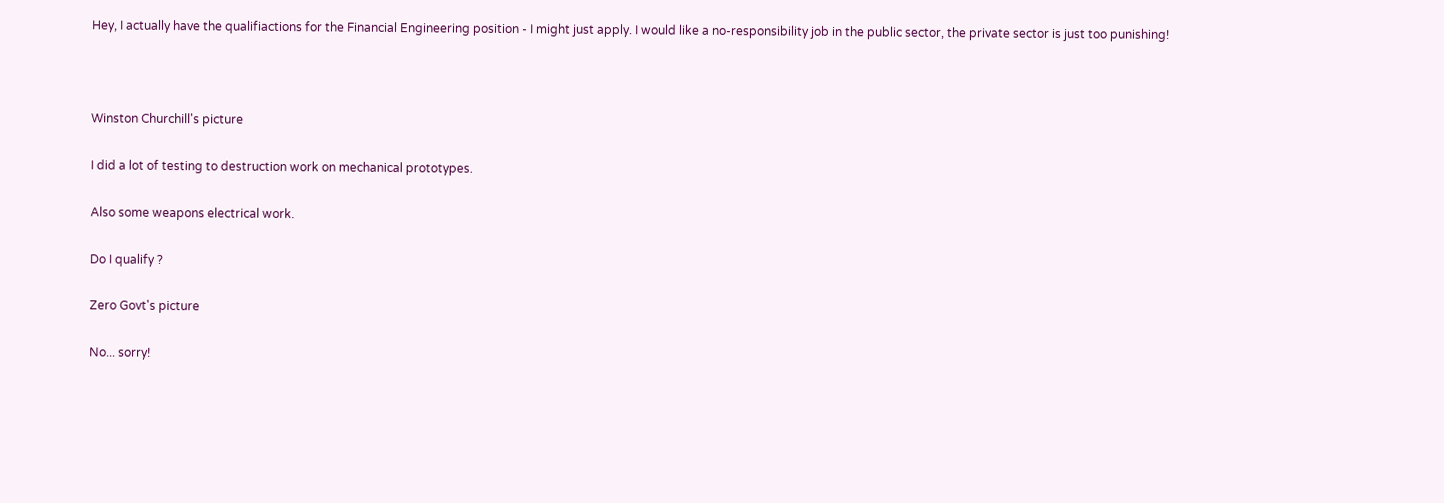Hey, I actually have the qualifiactions for the Financial Engineering position - I might just apply. I would like a no-responsibility job in the public sector, the private sector is just too punishing!



Winston Churchill's picture

I did a lot of testing to destruction work on mechanical prototypes.

Also some weapons electrical work.

Do I qualify ?

Zero Govt's picture

No... sorry!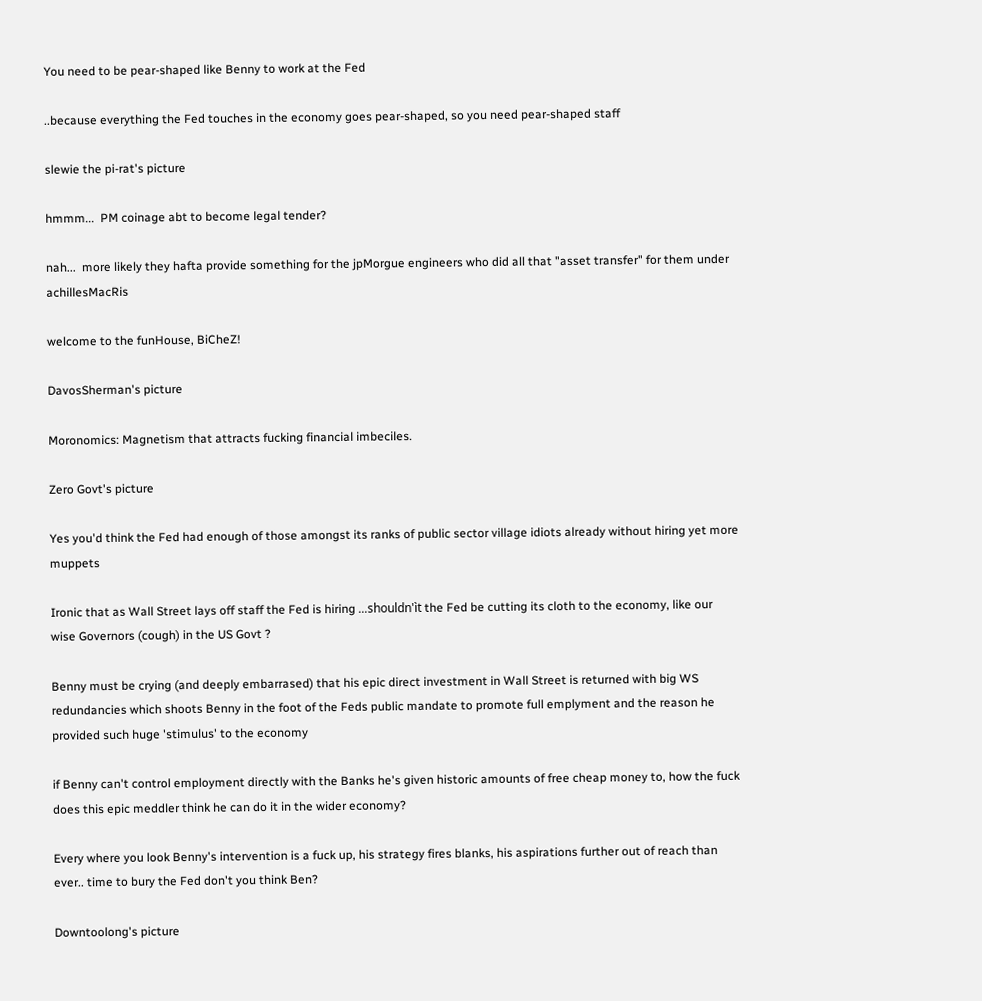You need to be pear-shaped like Benny to work at the Fed

..because everything the Fed touches in the economy goes pear-shaped, so you need pear-shaped staff

slewie the pi-rat's picture

hmmm...  PM coinage abt to become legal tender?

nah...  more likely they hafta provide something for the jpMorgue engineers who did all that "asset transfer" for them under achillesMacRis

welcome to the funHouse, BiCheZ!

DavosSherman's picture

Moronomics: Magnetism that attracts fucking financial imbeciles.

Zero Govt's picture

Yes you'd think the Fed had enough of those amongst its ranks of public sector village idiots already without hiring yet more muppets

Ironic that as Wall Street lays off staff the Fed is hiring ...shouldn'ìt the Fed be cutting its cloth to the economy, like our wise Governors (cough) in the US Govt ?

Benny must be crying (and deeply embarrased) that his epic direct investment in Wall Street is returned with big WS redundancies which shoots Benny in the foot of the Feds public mandate to promote full emplyment and the reason he provided such huge 'stimulus' to the economy

if Benny can't control employment directly with the Banks he's given historic amounts of free cheap money to, how the fuck does this epic meddler think he can do it in the wider economy?

Every where you look Benny's intervention is a fuck up, his strategy fires blanks, his aspirations further out of reach than ever.. time to bury the Fed don't you think Ben?

Downtoolong's picture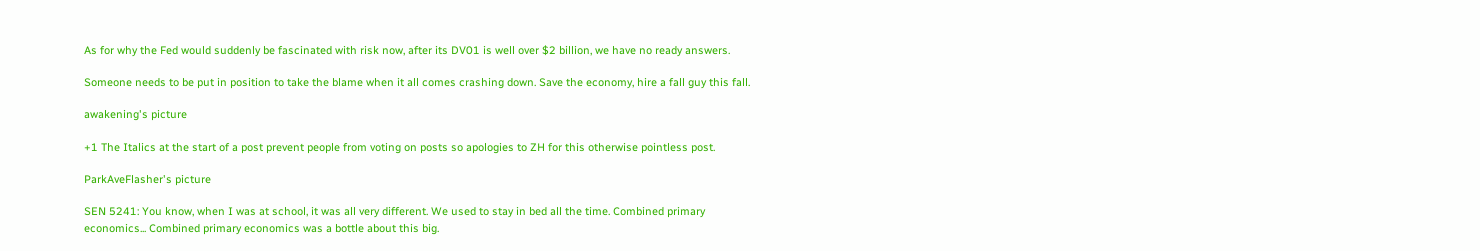As for why the Fed would suddenly be fascinated with risk now, after its DV01 is well over $2 billion, we have no ready answers.

Someone needs to be put in position to take the blame when it all comes crashing down. Save the economy, hire a fall guy this fall.

awakening's picture

+1 The Italics at the start of a post prevent people from voting on posts so apologies to ZH for this otherwise pointless post.

ParkAveFlasher's picture

SEN 5241: You know, when I was at school, it was all very different. We used to stay in bed all the time. Combined primary economics... Combined primary economics was a bottle about this big.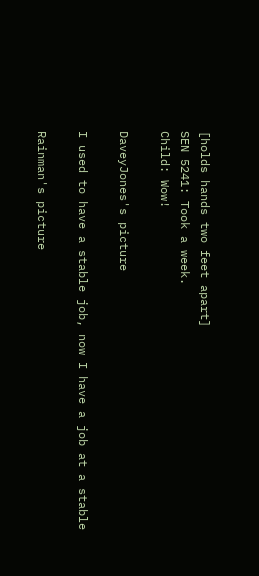[holds hands two feet apart]
SEN 5241: Took a week.
Child: Wow!

DaveyJones's picture

I used to have a stable job, now I have a job at a stable

Rainman's picture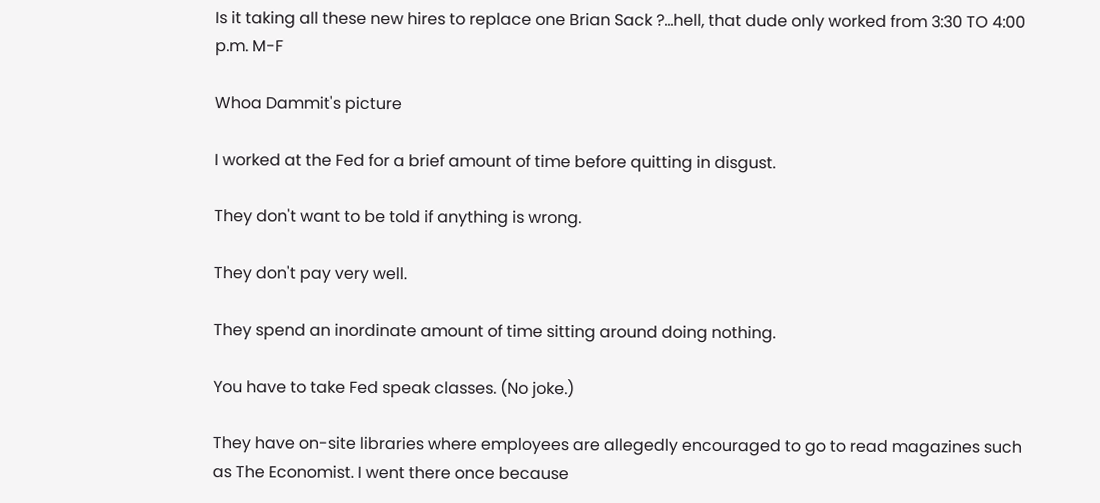Is it taking all these new hires to replace one Brian Sack ?...hell, that dude only worked from 3:30 TO 4:00 p.m. M-F

Whoa Dammit's picture

I worked at the Fed for a brief amount of time before quitting in disgust.

They don't want to be told if anything is wrong.

They don't pay very well.

They spend an inordinate amount of time sitting around doing nothing.

You have to take Fed speak classes. (No joke.)

They have on-site libraries where employees are allegedly encouraged to go to read magazines such as The Economist. I went there once because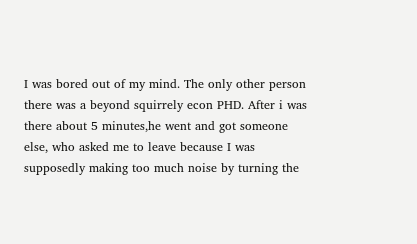I was bored out of my mind. The only other person there was a beyond squirrely econ PHD. After i was there about 5 minutes,he went and got someone else, who asked me to leave because I was supposedly making too much noise by turning the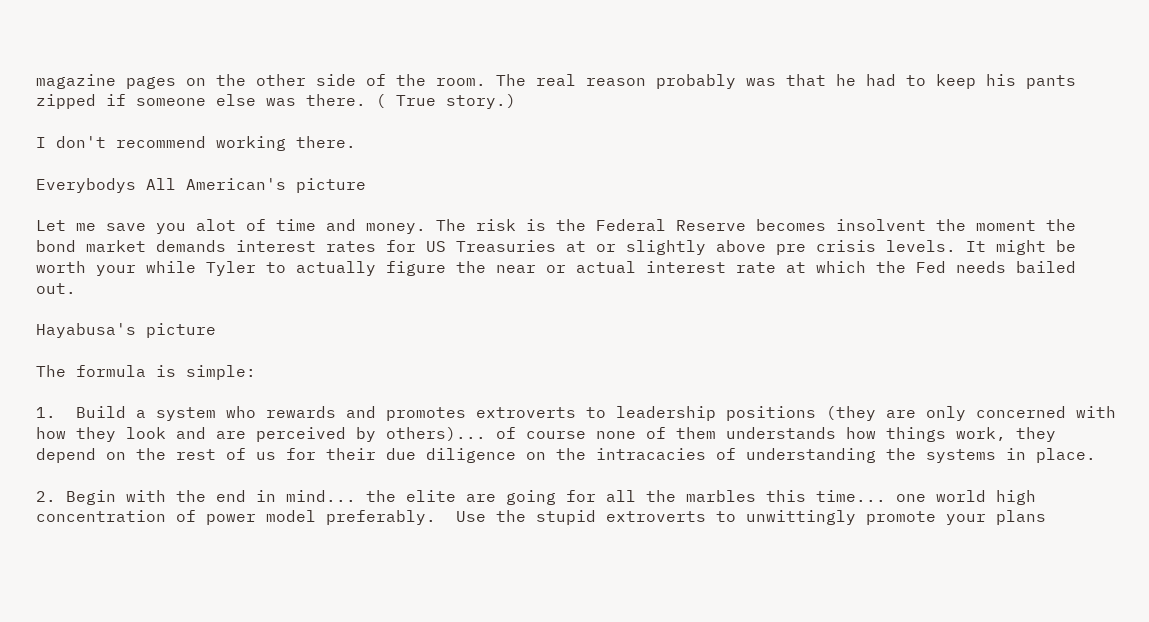magazine pages on the other side of the room. The real reason probably was that he had to keep his pants zipped if someone else was there. ( True story.)

I don't recommend working there.

Everybodys All American's picture

Let me save you alot of time and money. The risk is the Federal Reserve becomes insolvent the moment the bond market demands interest rates for US Treasuries at or slightly above pre crisis levels. It might be worth your while Tyler to actually figure the near or actual interest rate at which the Fed needs bailed out.

Hayabusa's picture

The formula is simple:

1.  Build a system who rewards and promotes extroverts to leadership positions (they are only concerned with how they look and are perceived by others)... of course none of them understands how things work, they depend on the rest of us for their due diligence on the intracacies of understanding the systems in place.

2. Begin with the end in mind... the elite are going for all the marbles this time... one world high concentration of power model preferably.  Use the stupid extroverts to unwittingly promote your plans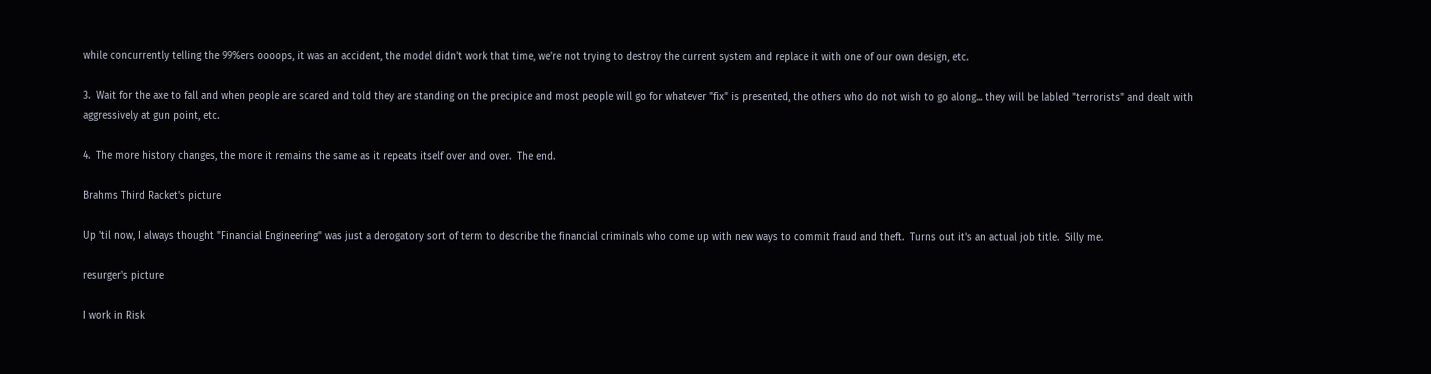while concurrently telling the 99%ers oooops, it was an accident, the model didn't work that time, we're not trying to destroy the current system and replace it with one of our own design, etc.

3.  Wait for the axe to fall and when people are scared and told they are standing on the precipice and most people will go for whatever "fix" is presented, the others who do not wish to go along... they will be labled "terrorists" and dealt with aggressively at gun point, etc.

4.  The more history changes, the more it remains the same as it repeats itself over and over.  The end.

Brahms Third Racket's picture

Up 'til now, I always thought "Financial Engineering" was just a derogatory sort of term to describe the financial criminals who come up with new ways to commit fraud and theft.  Turns out it's an actual job title.  Silly me.

resurger's picture

I work in Risk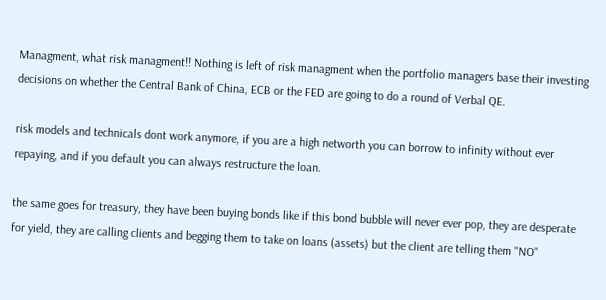Managment, what risk managment!! Nothing is left of risk managment when the portfolio managers base their investing decisions on whether the Central Bank of China, ECB or the FED are going to do a round of Verbal QE.

risk models and technicals dont work anymore, if you are a high networth you can borrow to infinity without ever repaying, and if you default you can always restructure the loan.

the same goes for treasury, they have been buying bonds like if this bond bubble will never ever pop, they are desperate for yield, they are calling clients and begging them to take on loans (assets) but the client are telling them "NO"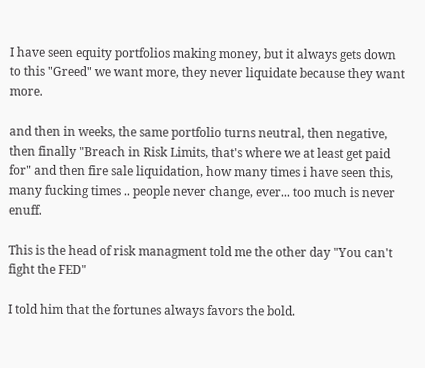I have seen equity portfolios making money, but it always gets down to this "Greed" we want more, they never liquidate because they want more.

and then in weeks, the same portfolio turns neutral, then negative, then finally "Breach in Risk Limits, that's where we at least get paid for" and then fire sale liquidation, how many times i have seen this, many fucking times .. people never change, ever... too much is never enuff.

This is the head of risk managment told me the other day "You can't fight the FED"

I told him that the fortunes always favors the bold.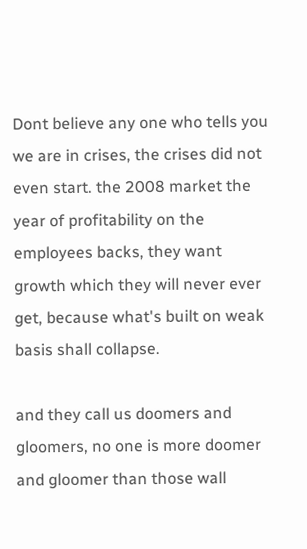Dont believe any one who tells you we are in crises, the crises did not even start. the 2008 market the year of profitability on the employees backs, they want growth which they will never ever get, because what's built on weak basis shall collapse.

and they call us doomers and gloomers, no one is more doomer and gloomer than those wall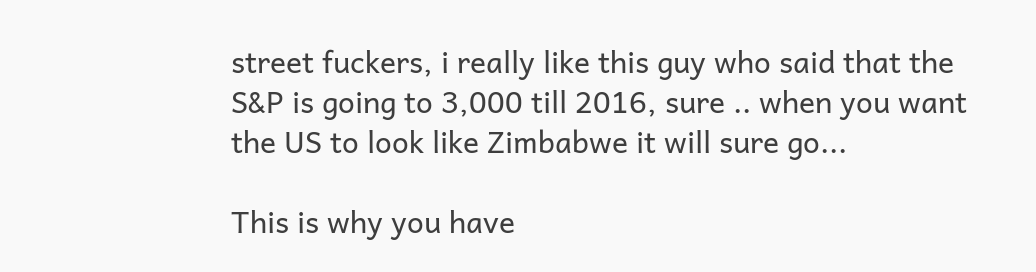street fuckers, i really like this guy who said that the S&P is going to 3,000 till 2016, sure .. when you want the US to look like Zimbabwe it will sure go...

This is why you have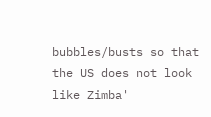bubbles/busts so that the US does not look like Zimba'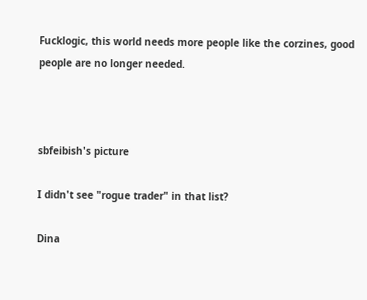Fucklogic, this world needs more people like the corzines, good people are no longer needed.



sbfeibish's picture

I didn't see "rogue trader" in that list?

Dina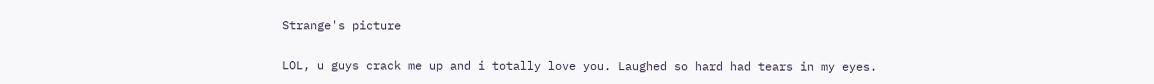Strange's picture

LOL, u guys crack me up and i totally love you. Laughed so hard had tears in my eyes.